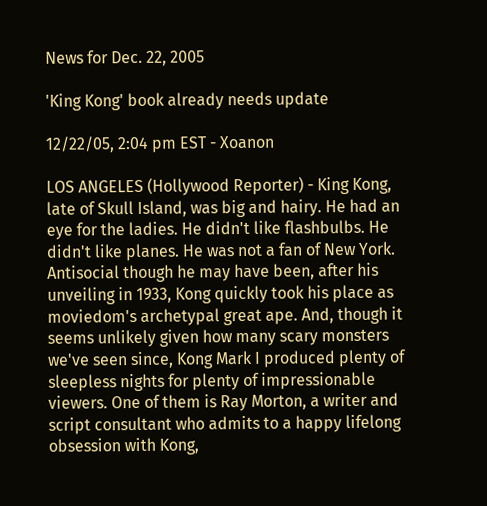News for Dec. 22, 2005

'King Kong' book already needs update

12/22/05, 2:04 pm EST - Xoanon

LOS ANGELES (Hollywood Reporter) - King Kong, late of Skull Island, was big and hairy. He had an eye for the ladies. He didn't like flashbulbs. He didn't like planes. He was not a fan of New York. Antisocial though he may have been, after his unveiling in 1933, Kong quickly took his place as moviedom's archetypal great ape. And, though it seems unlikely given how many scary monsters we've seen since, Kong Mark I produced plenty of sleepless nights for plenty of impressionable viewers. One of them is Ray Morton, a writer and script consultant who admits to a happy lifelong obsession with Kong,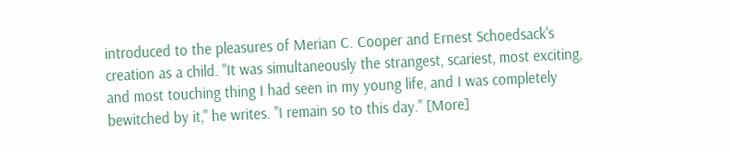introduced to the pleasures of Merian C. Cooper and Ernest Schoedsack's creation as a child. "It was simultaneously the strangest, scariest, most exciting, and most touching thing I had seen in my young life, and I was completely bewitched by it," he writes. "I remain so to this day." [More]